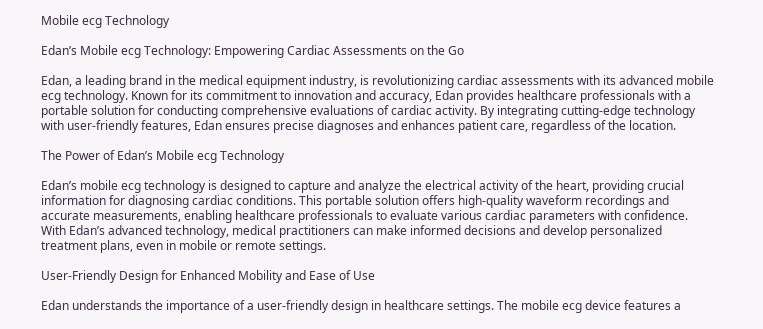Mobile ecg Technology

Edan’s Mobile ecg Technology: Empowering Cardiac Assessments on the Go

Edan, a leading brand in the medical equipment industry, is revolutionizing cardiac assessments with its advanced mobile ecg technology. Known for its commitment to innovation and accuracy, Edan provides healthcare professionals with a portable solution for conducting comprehensive evaluations of cardiac activity. By integrating cutting-edge technology with user-friendly features, Edan ensures precise diagnoses and enhances patient care, regardless of the location.

The Power of Edan’s Mobile ecg Technology

Edan’s mobile ecg technology is designed to capture and analyze the electrical activity of the heart, providing crucial information for diagnosing cardiac conditions. This portable solution offers high-quality waveform recordings and accurate measurements, enabling healthcare professionals to evaluate various cardiac parameters with confidence. With Edan’s advanced technology, medical practitioners can make informed decisions and develop personalized treatment plans, even in mobile or remote settings.

User-Friendly Design for Enhanced Mobility and Ease of Use

Edan understands the importance of a user-friendly design in healthcare settings. The mobile ecg device features a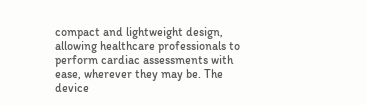compact and lightweight design, allowing healthcare professionals to perform cardiac assessments with ease, wherever they may be. The device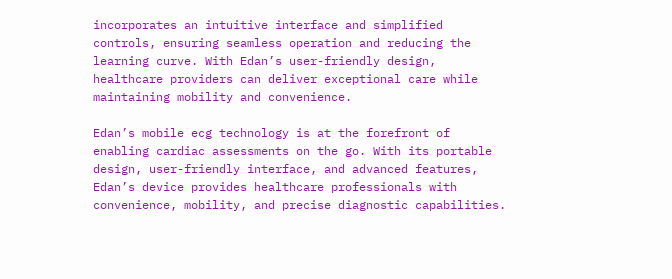incorporates an intuitive interface and simplified controls, ensuring seamless operation and reducing the learning curve. With Edan’s user-friendly design, healthcare providers can deliver exceptional care while maintaining mobility and convenience.

Edan’s mobile ecg technology is at the forefront of enabling cardiac assessments on the go. With its portable design, user-friendly interface, and advanced features, Edan’s device provides healthcare professionals with convenience, mobility, and precise diagnostic capabilities.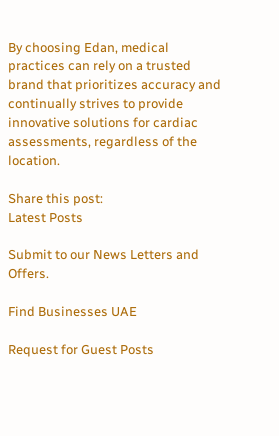By choosing Edan, medical practices can rely on a trusted brand that prioritizes accuracy and continually strives to provide innovative solutions for cardiac assessments, regardless of the location.

Share this post:
Latest Posts

Submit to our News Letters and Offers.

Find Businesses UAE

Request for Guest Posts